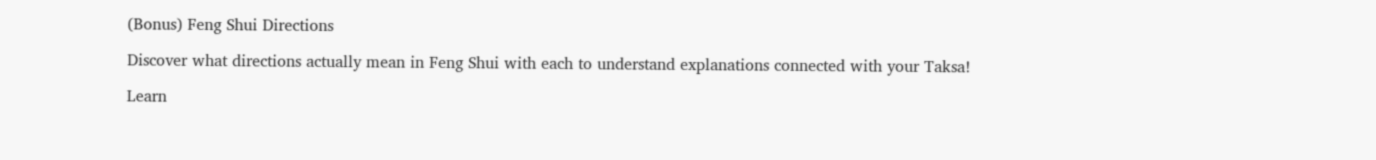(Bonus) Feng Shui Directions

Discover what directions actually mean in Feng Shui with each to understand explanations connected with your Taksa!

Learn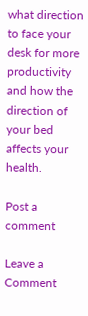what direction to face your desk for more productivity and how the direction of your bed affects your health.

Post a comment

Leave a Comment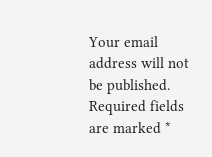Your email address will not be published. Required fields are marked *